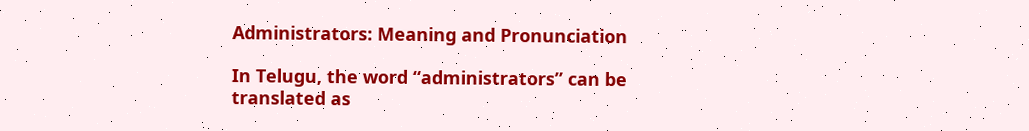Administrators: Meaning and Pronunciation

In Telugu, the word “administrators” can be translated as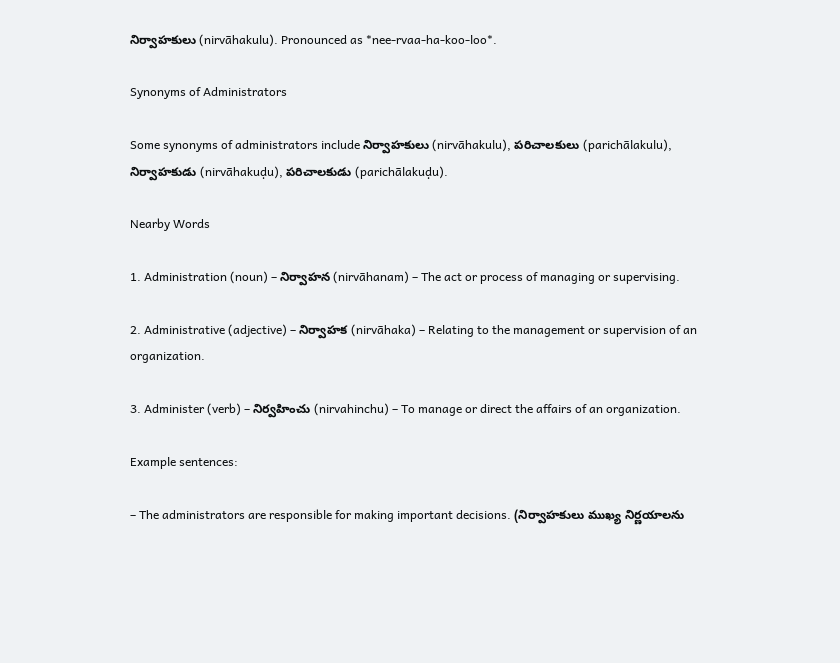నిర్వాహకులు (nirvāhakulu). Pronounced as *nee-rvaa-ha-koo-loo*.

Synonyms of Administrators

Some synonyms of administrators include నిర్వాహకులు (nirvāhakulu), పరిచాలకులు (parichālakulu), నిర్వాహకుడు (nirvāhakuḍu), పరిచాలకుడు (parichālakuḍu).

Nearby Words

1. Administration (noun) – నిర్వాహన (nirvāhanam) – The act or process of managing or supervising.

2. Administrative (adjective) – నిర్వాహక (nirvāhaka) – Relating to the management or supervision of an organization.

3. Administer (verb) – నిర్వహించు (nirvahinchu) – To manage or direct the affairs of an organization.

Example sentences:

– The administrators are responsible for making important decisions. (నిర్వాహకులు ముఖ్య నిర్ణయాలను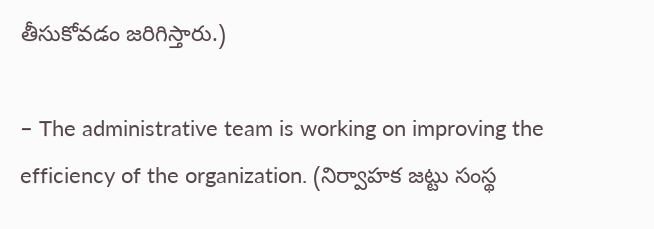తీసుకోవడం జరిగిస్తారు.)

– The administrative team is working on improving the efficiency of the organization. (నిర్వాహక జట్టు సంస్థ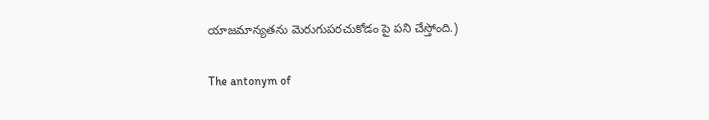యాజమాన్యతను మెరుగుపరచుకోడం పై పని చేస్తోంది.)


The antonym of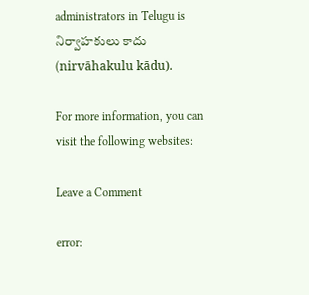administrators in Telugu is నిర్వాహకులు కాదు (nirvāhakulu kādu).

For more information, you can visit the following websites:

Leave a Comment

error: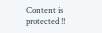Content is protected !!